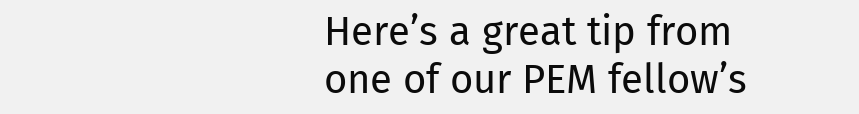Here’s a great tip from one of our PEM fellow’s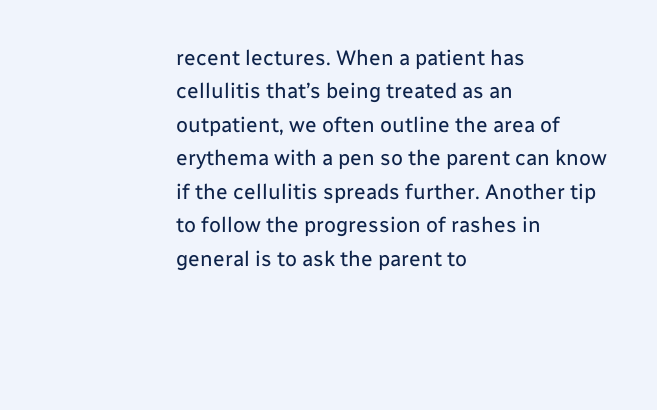recent lectures. When a patient has cellulitis that’s being treated as an outpatient, we often outline the area of erythema with a pen so the parent can know if the cellulitis spreads further. Another tip to follow the progression of rashes in general is to ask the parent to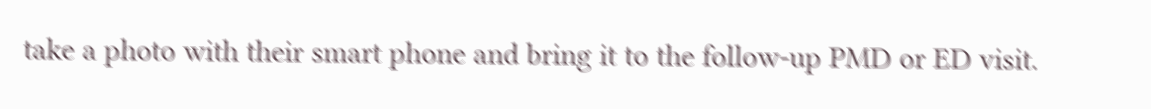take a photo with their smart phone and bring it to the follow-up PMD or ED visit.